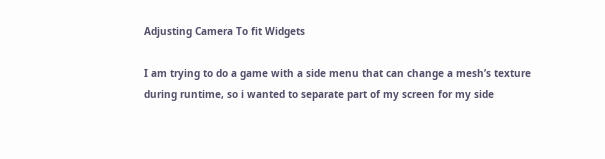Adjusting Camera To fit Widgets

I am trying to do a game with a side menu that can change a mesh’s texture during runtime, so i wanted to separate part of my screen for my side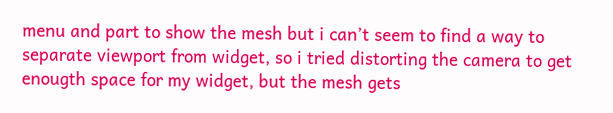menu and part to show the mesh but i can’t seem to find a way to separate viewport from widget, so i tried distorting the camera to get enougth space for my widget, but the mesh gets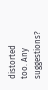distorted too. Any suggestions?